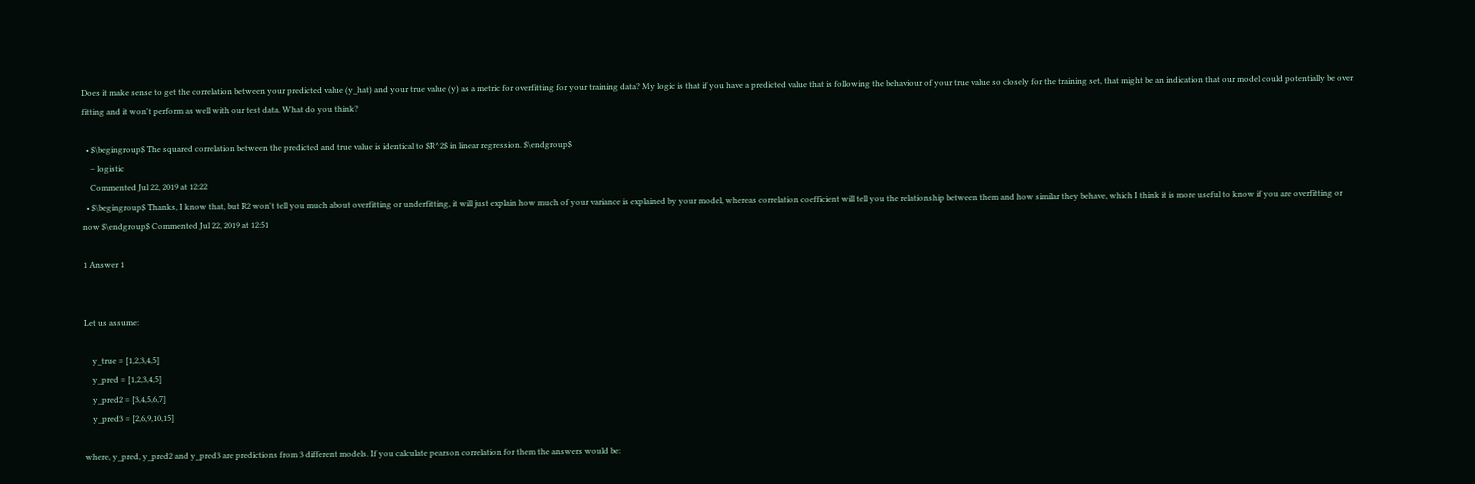Does it make sense to get the correlation between your predicted value (y_hat) and your true value (y) as a metric for overfitting for your training data? My logic is that if you have a predicted value that is following the behaviour of your true value so closely for the training set, that might be an indication that our model could potentially be over fitting and it won't perform as well with our test data. What do you think?

  • $\begingroup$ The squared correlation between the predicted and true value is identical to $R^2$ in linear regression. $\endgroup$
    – logistic
    Commented Jul 22, 2019 at 12:22
  • $\begingroup$ Thanks, I know that, but R2 won't tell you much about overfitting or underfitting, it will just explain how much of your variance is explained by your model, whereas correlation coefficient will tell you the relationship between them and how similar they behave, which I think it is more useful to know if you are overfitting or now $\endgroup$ Commented Jul 22, 2019 at 12:51

1 Answer 1


Let us assume:

    y_true = [1,2,3,4,5]
    y_pred = [1,2,3,4,5]
    y_pred2 = [3,4,5,6,7]
    y_pred3 = [2,6,9,10,15]

where, y_pred, y_pred2 and y_pred3 are predictions from 3 different models. If you calculate pearson correlation for them the answers would be: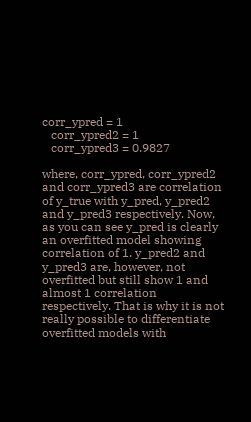corr_ypred = 1
   corr_ypred2 = 1
   corr_ypred3 = 0.9827

where, corr_ypred, corr_ypred2 and corr_ypred3 are correlation of y_true with y_pred, y_pred2 and y_pred3 respectively. Now, as you can see y_pred is clearly an overfitted model showing correlation of 1. y_pred2 and y_pred3 are, however, not overfitted but still show 1 and almost 1 correlation respectively. That is why it is not really possible to differentiate overfitted models with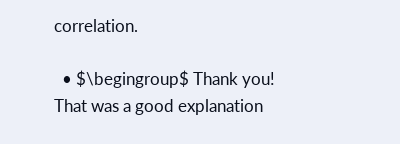correlation.

  • $\begingroup$ Thank you! That was a good explanation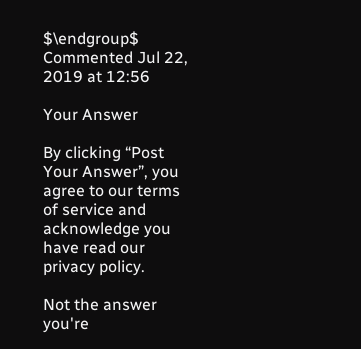$\endgroup$ Commented Jul 22, 2019 at 12:56

Your Answer

By clicking “Post Your Answer”, you agree to our terms of service and acknowledge you have read our privacy policy.

Not the answer you're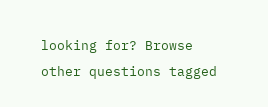looking for? Browse other questions tagged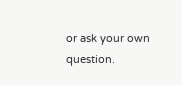or ask your own question.